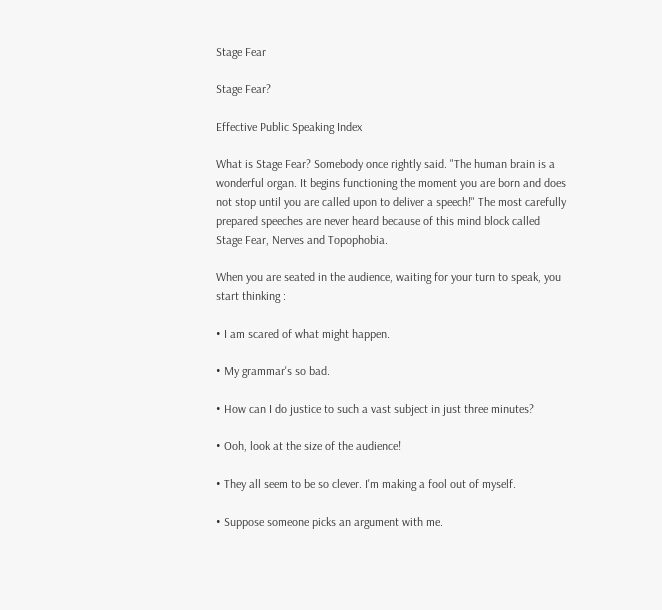Stage Fear

Stage Fear?

Effective Public Speaking Index

What is Stage Fear? Somebody once rightly said. "The human brain is a wonderful organ. It begins functioning the moment you are born and does not stop until you are called upon to deliver a speech!" The most carefully prepared speeches are never heard because of this mind block called
Stage Fear, Nerves and Topophobia.

When you are seated in the audience, waiting for your turn to speak, you start thinking :

• I am scared of what might happen.

• My grammar's so bad.

• How can I do justice to such a vast subject in just three minutes?

• Ooh, look at the size of the audience!

• They all seem to be so clever. I'm making a fool out of myself.

• Suppose someone picks an argument with me.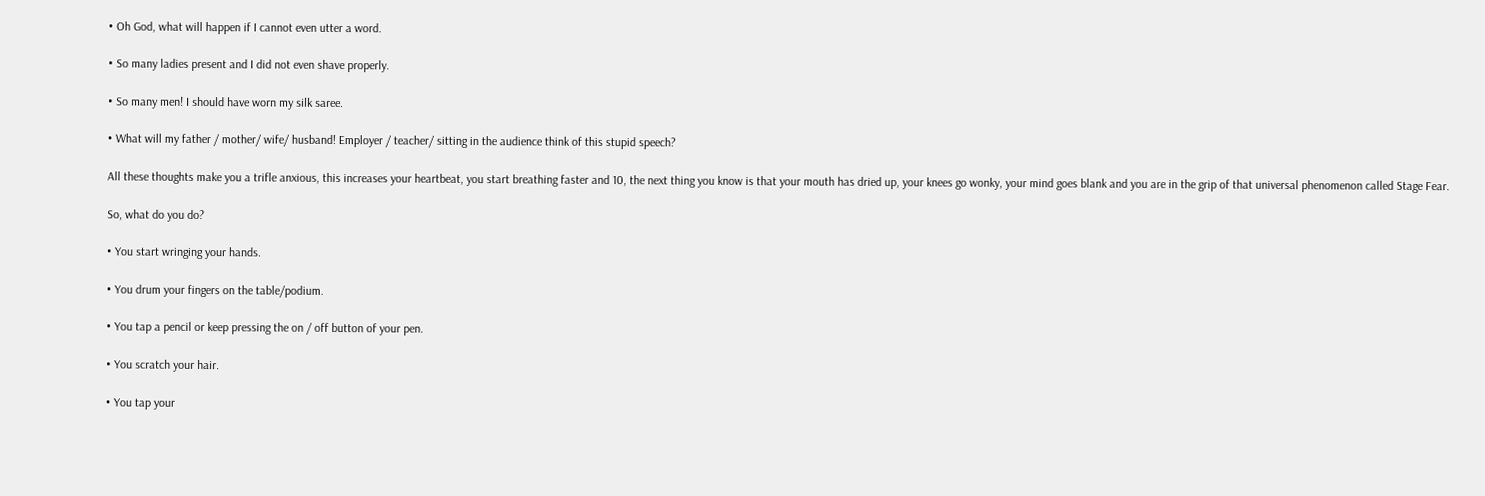• Oh God, what will happen if I cannot even utter a word.

• So many ladies present and I did not even shave properly.

• So many men! I should have worn my silk saree.

• What will my father / mother/ wife/ husband! Employer / teacher/ sitting in the audience think of this stupid speech?

All these thoughts make you a trifle anxious, this increases your heartbeat, you start breathing faster and 10, the next thing you know is that your mouth has dried up, your knees go wonky, your mind goes blank and you are in the grip of that universal phenomenon called Stage Fear.

So, what do you do?

• You start wringing your hands.

• You drum your fingers on the table/podium.

• You tap a pencil or keep pressing the on / off button of your pen.

• You scratch your hair.

• You tap your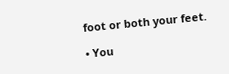foot or both your feet.

• You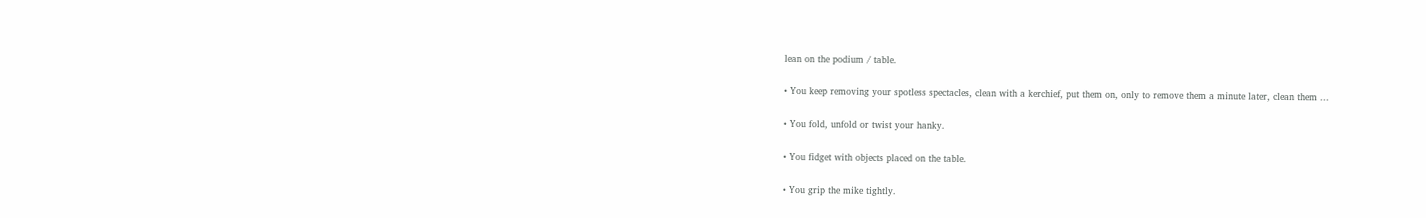lean on the podium / table.

• You keep removing your spotless spectacles, clean with a kerchief, put them on, only to remove them a minute later, clean them ...

• You fold, unfold or twist your hanky.

• You fidget with objects placed on the table.

• You grip the mike tightly.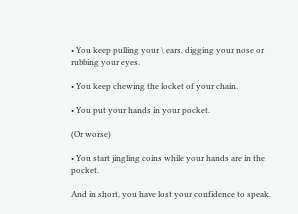• You keep pulling your \ ears, digging your nose or rubbing your eyes.

• You keep chewing the locket of your chain.

• You put your hands in your pocket.

(Or worse)

• You start jingling coins while your hands are in the pocket.

And in short, you have lost your confidence to speak.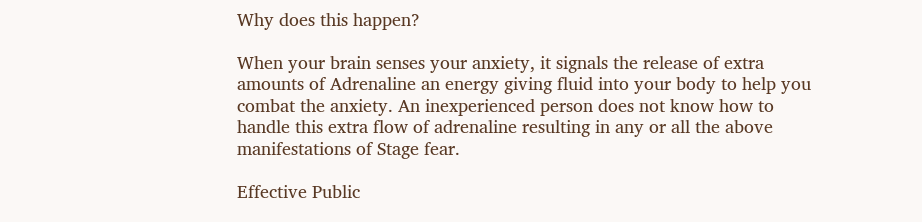Why does this happen?

When your brain senses your anxiety, it signals the release of extra amounts of Adrenaline an energy giving fluid into your body to help you combat the anxiety. An inexperienced person does not know how to handle this extra flow of adrenaline resulting in any or all the above manifestations of Stage fear.

Effective Public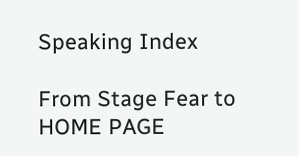Speaking Index

From Stage Fear to HOME PAGE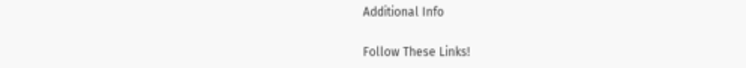Additional Info

Follow These Links!